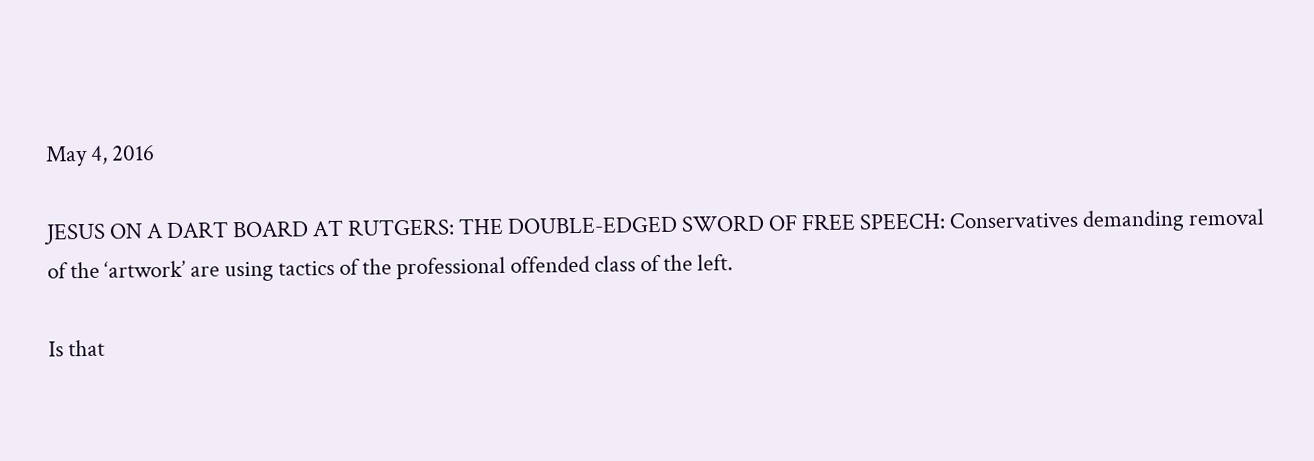May 4, 2016

JESUS ON A DART BOARD AT RUTGERS: THE DOUBLE-EDGED SWORD OF FREE SPEECH: Conservatives demanding removal of the ‘artwork’ are using tactics of the professional offended class of the left.

Is that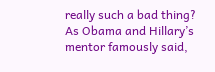really such a bad thing? As Obama and Hillary’s mentor famously said,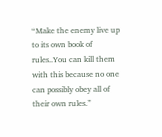“Make the enemy live up to its own book of rules..You can kill them with this because no one can possibly obey all of their own rules.”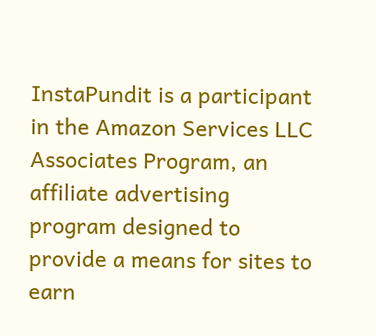InstaPundit is a participant in the Amazon Services LLC Associates Program, an affiliate advertising program designed to provide a means for sites to earn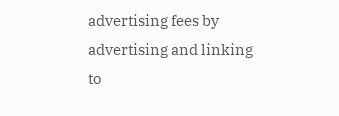advertising fees by advertising and linking to